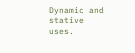Dynamic and stative uses.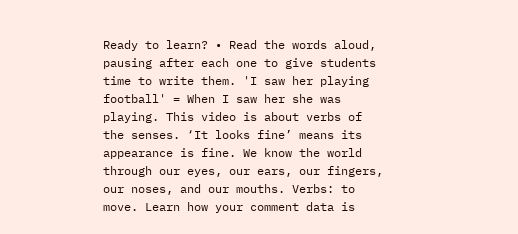Ready to learn? • Read the words aloud, pausing after each one to give students time to write them. 'I saw her playing football' = When I saw her she was playing. This video is about verbs of the senses. ‘It looks fine’ means its appearance is fine. We know the world through our eyes, our ears, our fingers, our noses, and our mouths. Verbs: to move. Learn how your comment data is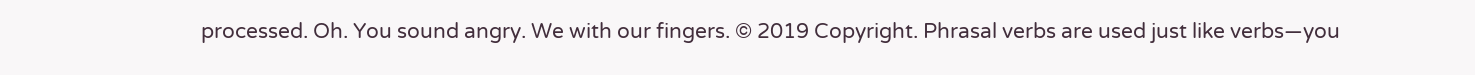processed. Oh. You sound angry. We with our fingers. © 2019 Copyright. Phrasal verbs are used just like verbs—you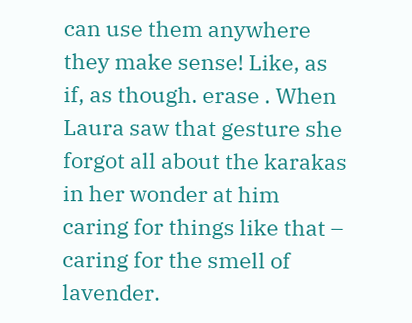can use them anywhere they make sense! Like, as if, as though. erase . When Laura saw that gesture she forgot all about the karakas in her wonder at him caring for things like that – caring for the smell of lavender.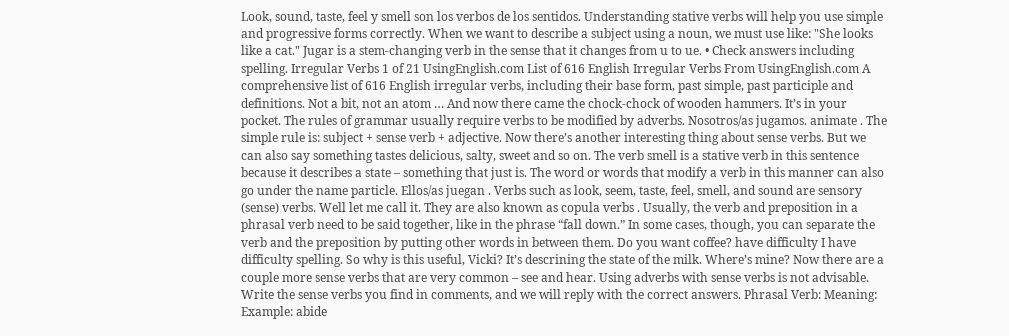Look, sound, taste, feel y smell son los verbos de los sentidos. Understanding stative verbs will help you use simple and progressive forms correctly. When we want to describe a subject using a noun, we must use like: "She looks like a cat." Jugar is a stem-changing verb in the sense that it changes from u to ue. • Check answers including spelling. Irregular Verbs 1 of 21 UsingEnglish.com List of 616 English Irregular Verbs From UsingEnglish.com A comprehensive list of 616 English irregular verbs, including their base form, past simple, past participle and definitions. Not a bit, not an atom … And now there came the chock-chock of wooden hammers. It’s in your pocket. The rules of grammar usually require verbs to be modified by adverbs. Nosotros/as jugamos. animate . The simple rule is: subject + sense verb + adjective. Now there’s another interesting thing about sense verbs. But we can also say something tastes delicious, salty, sweet and so on. The verb smell is a stative verb in this sentence because it describes a state – something that just is. The word or words that modify a verb in this manner can also go under the name particle. Ellos/as juegan . Verbs such as look, seem, taste, feel, smell, and sound are sensory (sense) verbs. Well let me call it. They are also known as copula verbs . Usually, the verb and preposition in a phrasal verb need to be said together, like in the phrase “fall down.” In some cases, though, you can separate the verb and the preposition by putting other words in between them. Do you want coffee? have difficulty I have difficulty spelling. So why is this useful, Vicki? It’s descrining the state of the milk. Where’s mine? Now there are a couple more sense verbs that are very common – see and hear. Using adverbs with sense verbs is not advisable. Write the sense verbs you find in comments, and we will reply with the correct answers. Phrasal Verb: Meaning: Example: abide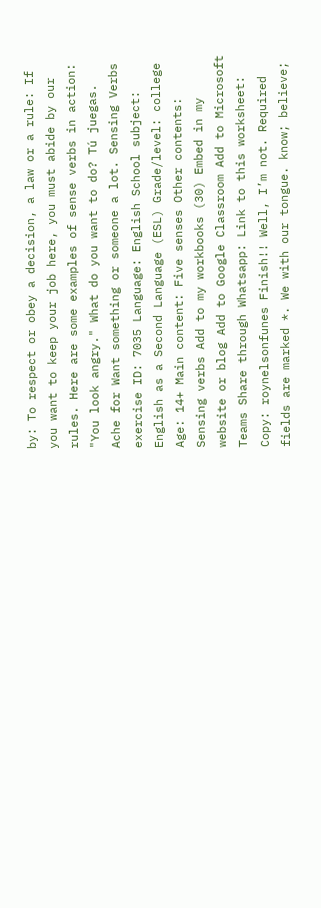by: To respect or obey a decision, a law or a rule: If you want to keep your job here, you must abide by our rules. Here are some examples of sense verbs in action: "You look angry." What do you want to do? Tú juegas. Ache for Want something or someone a lot. Sensing Verbs exercise ID: 7035 Language: English School subject: English as a Second Language (ESL) Grade/level: college Age: 14+ Main content: Five senses Other contents: Sensing verbs Add to my workbooks (30) Embed in my website or blog Add to Google Classroom Add to Microsoft Teams Share through Whatsapp: Link to this worksheet: Copy: roynelsonfunes Finish!! Well, I’m not. Required fields are marked *. We with our tongue. know; believe;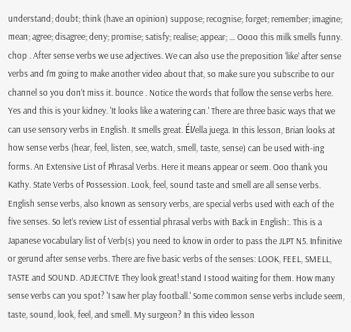understand; doubt; think (have an opinion) suppose; recognise; forget; remember; imagine; mean; agree; disagree; deny; promise; satisfy; realise; appear; … Oooo this milk smells funny. chop . After sense verbs we use adjectives. We can also use the preposition ‘like’ after sense verbs and I’m going to make another video about that, so make sure you subscribe to our channel so you don’t miss it. bounce . Notice the words that follow the sense verbs here. Yes and this is your kidney. 'It looks like a watering can.' There are three basic ways that we can use sensory verbs in English. It smells great. Él/ella juega. In this lesson, Brian looks at how sense verbs (hear, feel, listen, see, watch, smell, taste, sense) can be used with-ing forms. An Extensive List of Phrasal Verbs. Here it means appear or seem. Ooo thank you Kathy. State Verbs of Possession. Look, feel, sound taste and smell are all sense verbs. English sense verbs, also known as sensory verbs, are special verbs used with each of the five senses. So let’s review List of essential phrasal verbs with Back in English:. This is a Japanese vocabulary list of Verb(s) you need to know in order to pass the JLPT N5. Infinitive or gerund after sense verbs. There are five basic verbs of the senses: LOOK, FEEL, SMELL, TASTE and SOUND. ADJECTIVE They look great! stand I stood waiting for them. How many sense verbs can you spot? 'I saw her play football.' Some common sense verbs include seem, taste, sound, look, feel, and smell. My surgeon? In this video lesson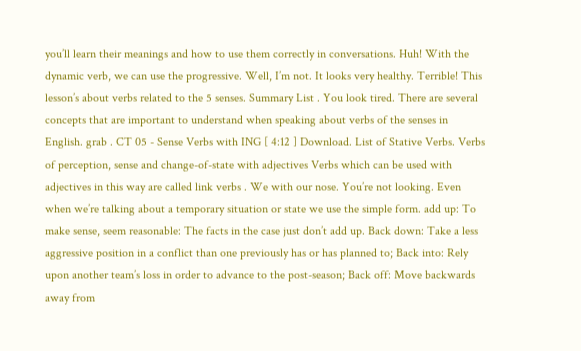you’ll learn their meanings and how to use them correctly in conversations. Huh! With the dynamic verb, we can use the progressive. Well, I’m not. It looks very healthy. Terrible! This lesson’s about verbs related to the 5 senses. Summary List . You look tired. There are several concepts that are important to understand when speaking about verbs of the senses in English. grab . CT 05 - Sense Verbs with ING [ 4:12 ] Download. List of Stative Verbs. Verbs of perception, sense and change-of-state with adjectives Verbs which can be used with adjectives in this way are called link verbs . We with our nose. You’re not looking. Even when we’re talking about a temporary situation or state we use the simple form. add up: To make sense, seem reasonable: The facts in the case just don’t add up. Back down: Take a less aggressive position in a conflict than one previously has or has planned to; Back into: Rely upon another team’s loss in order to advance to the post-season; Back off: Move backwards away from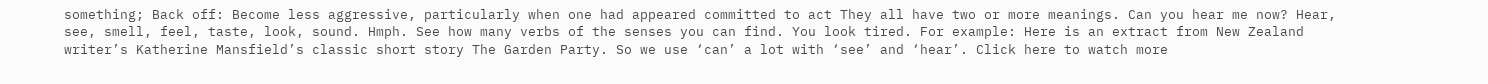something; Back off: Become less aggressive, particularly when one had appeared committed to act They all have two or more meanings. Can you hear me now? Hear, see, smell, feel, taste, look, sound. Hmph. See how many verbs of the senses you can find. You look tired. For example: Here is an extract from New Zealand writer’s Katherine Mansfield’s classic short story The Garden Party. So we use ‘can’ a lot with ‘see’ and ‘hear’. Click here to watch more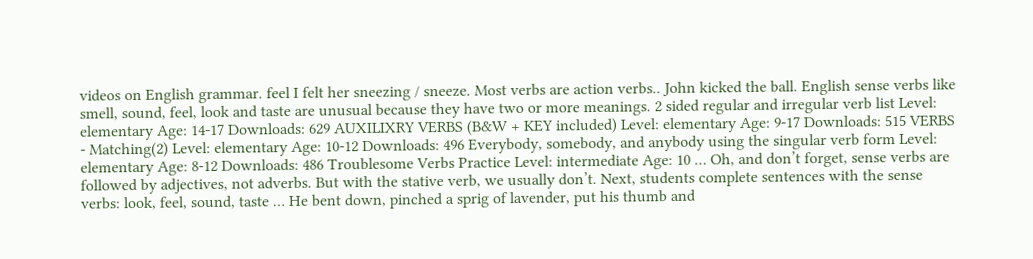videos on English grammar. feel I felt her sneezing / sneeze. Most verbs are action verbs.. John kicked the ball. English sense verbs like smell, sound, feel, look and taste are unusual because they have two or more meanings. 2 sided regular and irregular verb list Level: elementary Age: 14-17 Downloads: 629 AUXILIXRY VERBS (B&W + KEY included) Level: elementary Age: 9-17 Downloads: 515 VERBS - Matching(2) Level: elementary Age: 10-12 Downloads: 496 Everybody, somebody, and anybody using the singular verb form Level: elementary Age: 8-12 Downloads: 486 Troublesome Verbs Practice Level: intermediate Age: 10 … Oh, and don’t forget, sense verbs are followed by adjectives, not adverbs. But with the stative verb, we usually don’t. Next, students complete sentences with the sense verbs: look, feel, sound, taste … He bent down, pinched a sprig of lavender, put his thumb and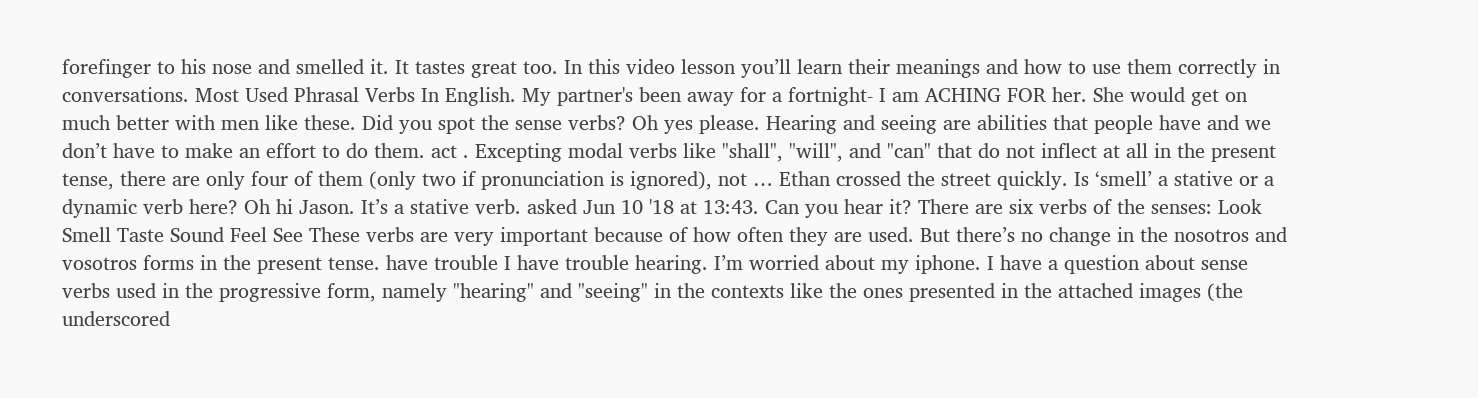forefinger to his nose and smelled it. It tastes great too. In this video lesson you’ll learn their meanings and how to use them correctly in conversations. Most Used Phrasal Verbs In English. My partner's been away for a fortnight- I am ACHING FOR her. She would get on much better with men like these. Did you spot the sense verbs? Oh yes please. Hearing and seeing are abilities that people have and we don’t have to make an effort to do them. act . Excepting modal verbs like "shall", "will", and "can" that do not inflect at all in the present tense, there are only four of them (only two if pronunciation is ignored), not … Ethan crossed the street quickly. Is ‘smell’ a stative or a dynamic verb here? Oh hi Jason. It’s a stative verb. asked Jun 10 '18 at 13:43. Can you hear it? There are six verbs of the senses: Look Smell Taste Sound Feel See These verbs are very important because of how often they are used. But there’s no change in the nosotros and vosotros forms in the present tense. have trouble I have trouble hearing. I’m worried about my iphone. I have a question about sense verbs used in the progressive form, namely "hearing" and "seeing" in the contexts like the ones presented in the attached images (the underscored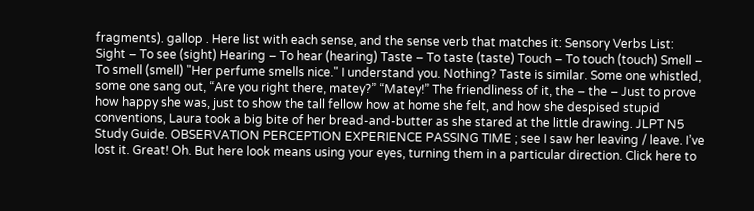fragments). gallop . Here list with each sense, and the sense verb that matches it: Sensory Verbs List: Sight – To see (sight) Hearing – To hear (hearing) Taste – To taste (taste) Touch – To touch (touch) Smell – To smell (smell) "Her perfume smells nice." I understand you. Nothing? Taste is similar. Some one whistled, some one sang out, “Are you right there, matey?” “Matey!” The friendliness of it, the – the – Just to prove how happy she was, just to show the tall fellow how at home she felt, and how she despised stupid conventions, Laura took a big bite of her bread-and-butter as she stared at the little drawing. JLPT N5 Study Guide. OBSERVATION PERCEPTION EXPERIENCE PASSING TIME ; see I saw her leaving / leave. I’ve lost it. Great! Oh. But here look means using your eyes, turning them in a particular direction. Click here to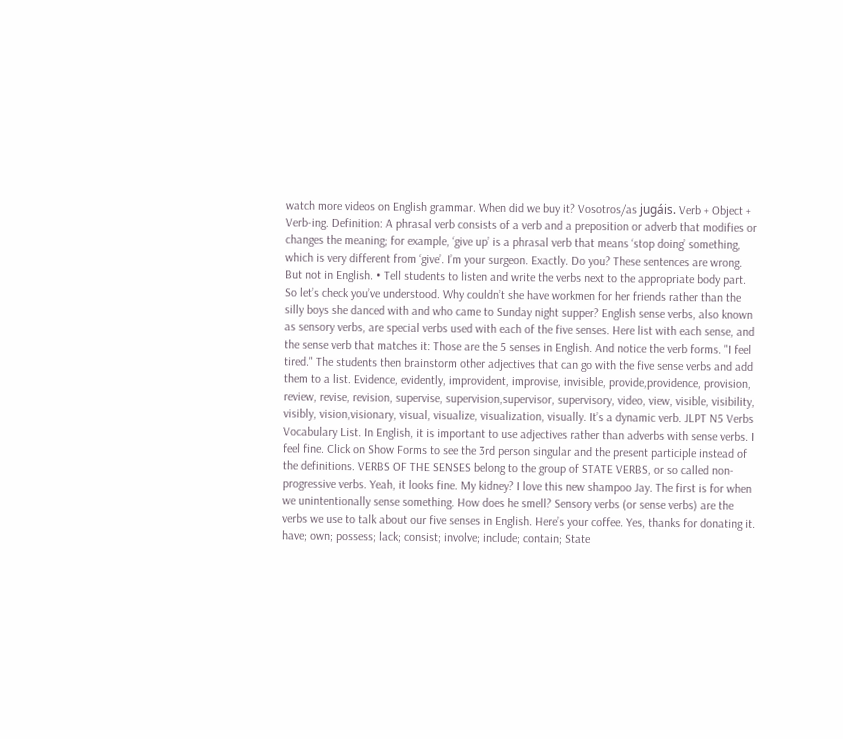watch more videos on English grammar. When did we buy it? Vosotros/as jugáis. Verb + Object + Verb-ing. Definition: A phrasal verb consists of a verb and a preposition or adverb that modifies or changes the meaning; for example, ‘give up’ is a phrasal verb that means ‘stop doing’ something, which is very different from ‘give’. I’m your surgeon. Exactly. Do you? These sentences are wrong. But not in English. • Tell students to listen and write the verbs next to the appropriate body part. So let’s check you’ve understood. Why couldn’t she have workmen for her friends rather than the silly boys she danced with and who came to Sunday night supper? English sense verbs, also known as sensory verbs, are special verbs used with each of the five senses. Here list with each sense, and the sense verb that matches it: Those are the 5 senses in English. And notice the verb forms. "I feel tired." The students then brainstorm other adjectives that can go with the five sense verbs and add them to a list. Evidence, evidently, improvident, improvise, invisible, provide,providence, provision, review, revise, revision, supervise, supervision,supervisor, supervisory, video, view, visible, visibility, visibly, vision,visionary, visual, visualize, visualization, visually. It’s a dynamic verb. JLPT N5 Verbs Vocabulary List. In English, it is important to use adjectives rather than adverbs with sense verbs. I feel fine. Click on Show Forms to see the 3rd person singular and the present participle instead of the definitions. VERBS OF THE SENSES belong to the group of STATE VERBS, or so called non-progressive verbs. Yeah, it looks fine. My kidney? I love this new shampoo Jay. The first is for when we unintentionally sense something. How does he smell? Sensory verbs (or sense verbs) are the verbs we use to talk about our five senses in English. Here’s your coffee. Yes, thanks for donating it. have; own; possess; lack; consist; involve; include; contain; State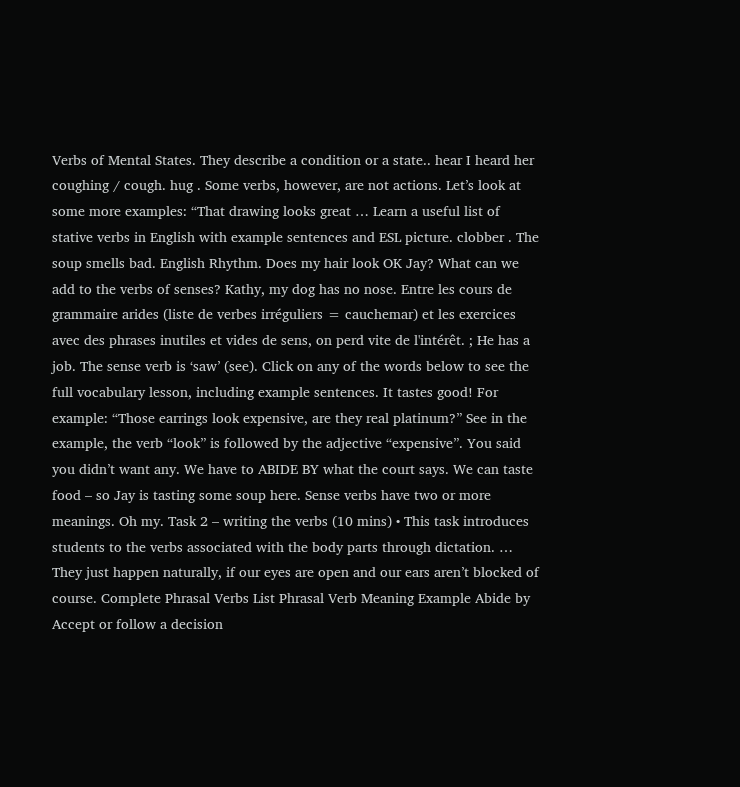Verbs of Mental States. They describe a condition or a state.. hear I heard her coughing / cough. hug . Some verbs, however, are not actions. Let’s look at some more examples: “That drawing looks great … Learn a useful list of stative verbs in English with example sentences and ESL picture. clobber . The soup smells bad. English Rhythm. Does my hair look OK Jay? What can we add to the verbs of senses? Kathy, my dog has no nose. Entre les cours de grammaire arides (liste de verbes irréguliers = cauchemar) et les exercices avec des phrases inutiles et vides de sens, on perd vite de l'intérêt. ; He has a job. The sense verb is ‘saw’ (see). Click on any of the words below to see the full vocabulary lesson, including example sentences. It tastes good! For example: “Those earrings look expensive, are they real platinum?” See in the example, the verb “look” is followed by the adjective “expensive”. You said you didn’t want any. We have to ABIDE BY what the court says. We can taste food – so Jay is tasting some soup here. Sense verbs have two or more meanings. Oh my. Task 2 – writing the verbs (10 mins) • This task introduces students to the verbs associated with the body parts through dictation. … They just happen naturally, if our eyes are open and our ears aren’t blocked of course. Complete Phrasal Verbs List Phrasal Verb Meaning Example Abide by Accept or follow a decision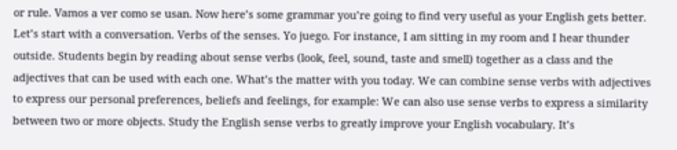or rule. Vamos a ver como se usan. Now here’s some grammar you’re going to find very useful as your English gets better. Let’s start with a conversation. Verbs of the senses. Yo juego. For instance, I am sitting in my room and I hear thunder outside. Students begin by reading about sense verbs (look, feel, sound, taste and smell) together as a class and the adjectives that can be used with each one. What’s the matter with you today. We can combine sense verbs with adjectives to express our personal preferences, beliefs and feelings, for example: We can also use sense verbs to express a similarity between two or more objects. Study the English sense verbs to greatly improve your English vocabulary. It’s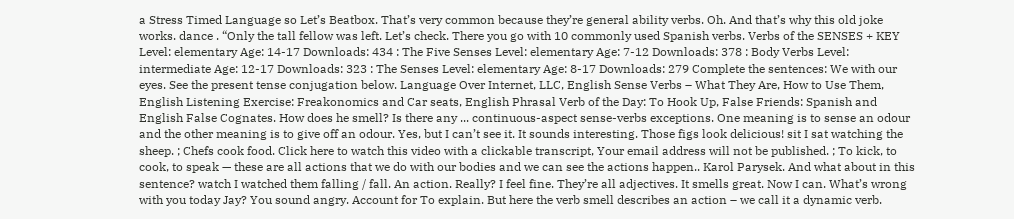a Stress Timed Language so Let’s Beatbox. That’s very common because they’re general ability verbs. Oh. And that’s why this old joke works. dance . “Only the tall fellow was left. Let’s check. There you go with 10 commonly used Spanish verbs. Verbs of the SENSES + KEY Level: elementary Age: 14-17 Downloads: 434 : The Five Senses Level: elementary Age: 7-12 Downloads: 378 : Body Verbs Level: intermediate Age: 12-17 Downloads: 323 : The Senses Level: elementary Age: 8-17 Downloads: 279 Complete the sentences: We with our eyes. See the present tense conjugation below. Language Over Internet, LLC, English Sense Verbs – What They Are, How to Use Them, English Listening Exercise: Freakonomics and Car seats, English Phrasal Verb of the Day: To Hook Up, False Friends: Spanish and English False Cognates. How does he smell? Is there any ... continuous-aspect sense-verbs exceptions. One meaning is to sense an odour and the other meaning is to give off an odour. Yes, but I can’t see it. It sounds interesting. Those figs look delicious! sit I sat watching the sheep. ; Chefs cook food. Click here to watch this video with a clickable transcript, Your email address will not be published. ; To kick, to cook, to speak — these are all actions that we do with our bodies and we can see the actions happen.. Karol Parysek. And what about in this sentence? watch I watched them falling / fall. An action. Really? I feel fine. They’re all adjectives. It smells great. Now I can. What’s wrong with you today Jay? You sound angry. Account for To explain. But here the verb smell describes an action – we call it a dynamic verb.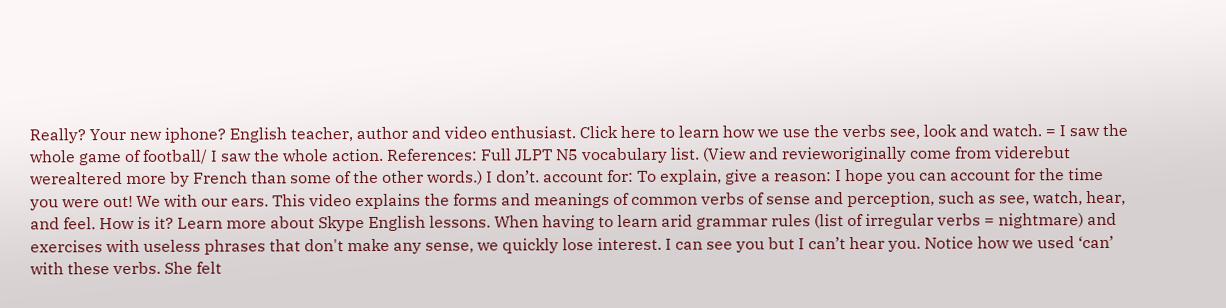Really? Your new iphone? English teacher, author and video enthusiast. Click here to learn how we use the verbs see, look and watch. = I saw the whole game of football/ I saw the whole action. References: Full JLPT N5 vocabulary list. (View and revieworiginally come from viderebut werealtered more by French than some of the other words.) I don’t. account for: To explain, give a reason: I hope you can account for the time you were out! We with our ears. This video explains the forms and meanings of common verbs of sense and perception, such as see, watch, hear, and feel. How is it? Learn more about Skype English lessons. When having to learn arid grammar rules (list of irregular verbs = nightmare) and exercises with useless phrases that don't make any sense, we quickly lose interest. I can see you but I can’t hear you. Notice how we used ‘can’ with these verbs. She felt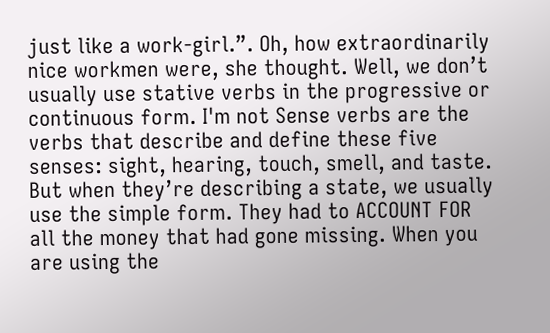just like a work-girl.”. Oh, how extraordinarily nice workmen were, she thought. Well, we don’t usually use stative verbs in the progressive or continuous form. I'm not Sense verbs are the verbs that describe and define these five senses: sight, hearing, touch, smell, and taste. But when they’re describing a state, we usually use the simple form. They had to ACCOUNT FOR all the money that had gone missing. When you are using the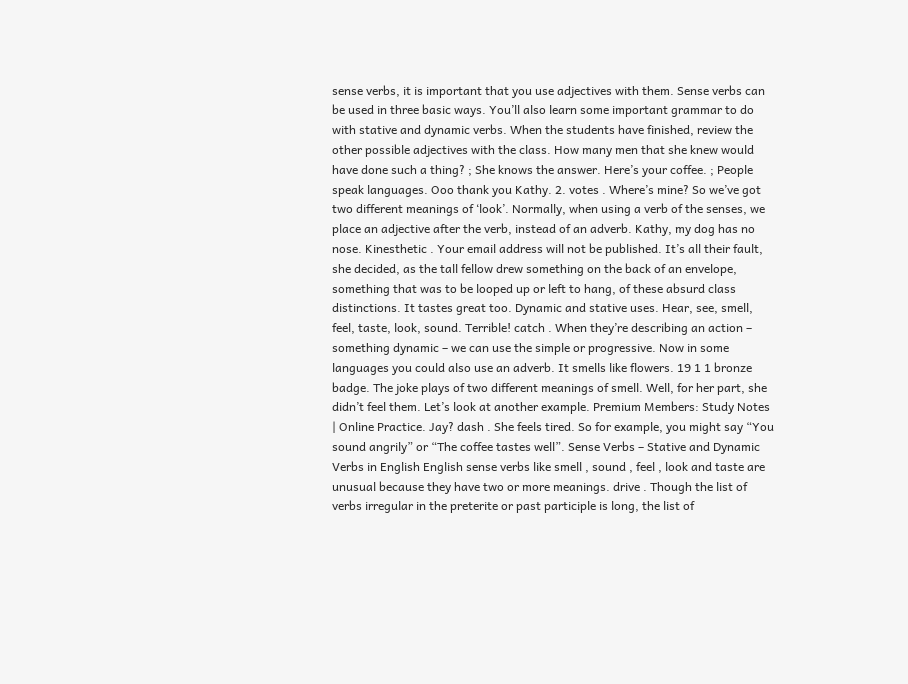sense verbs, it is important that you use adjectives with them. Sense verbs can be used in three basic ways. You’ll also learn some important grammar to do with stative and dynamic verbs. When the students have finished, review the other possible adjectives with the class. How many men that she knew would have done such a thing? ; She knows the answer. Here’s your coffee. ; People speak languages. Ooo thank you Kathy. 2. votes . Where’s mine? So we’ve got two different meanings of ‘look’. Normally, when using a verb of the senses, we place an adjective after the verb, instead of an adverb. Kathy, my dog has no nose. Kinesthetic . Your email address will not be published. It’s all their fault, she decided, as the tall fellow drew something on the back of an envelope, something that was to be looped up or left to hang, of these absurd class distinctions. It tastes great too. Dynamic and stative uses. Hear, see, smell, feel, taste, look, sound. Terrible! catch . When they’re describing an action – something dynamic – we can use the simple or progressive. Now in some languages you could also use an adverb. It smells like flowers. 19 1 1 bronze badge. The joke plays of two different meanings of smell. Well, for her part, she didn’t feel them. Let’s look at another example. Premium Members: Study Notes | Online Practice. Jay? dash . She feels tired. So for example, you might say “You sound angrily” or “The coffee tastes well”. Sense Verbs – Stative and Dynamic Verbs in English English sense verbs like smell , sound , feel , look and taste are unusual because they have two or more meanings. drive . Though the list of verbs irregular in the preterite or past participle is long, the list of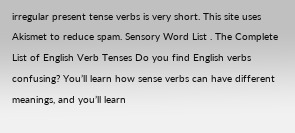irregular present tense verbs is very short. This site uses Akismet to reduce spam. Sensory Word List . The Complete List of English Verb Tenses Do you find English verbs confusing? You’ll learn how sense verbs can have different meanings, and you’ll learn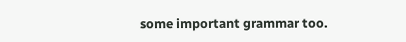some important grammar too.